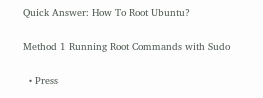Quick Answer: How To Root Ubuntu?

Method 1 Running Root Commands with Sudo

  • Press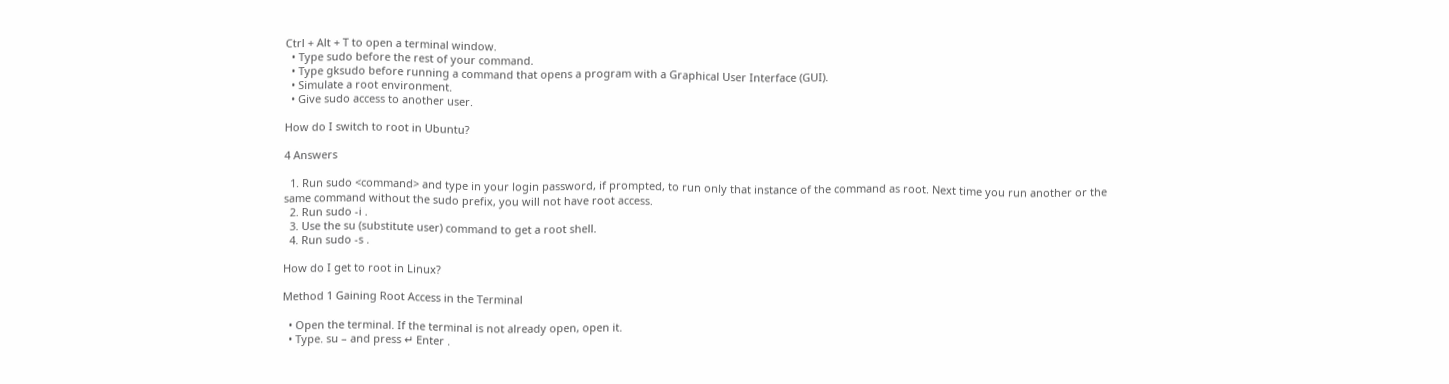Ctrl + Alt + T to open a terminal window.
  • Type sudo before the rest of your command.
  • Type gksudo before running a command that opens a program with a Graphical User Interface (GUI).
  • Simulate a root environment.
  • Give sudo access to another user.

How do I switch to root in Ubuntu?

4 Answers

  1. Run sudo <command> and type in your login password, if prompted, to run only that instance of the command as root. Next time you run another or the same command without the sudo prefix, you will not have root access.
  2. Run sudo -i .
  3. Use the su (substitute user) command to get a root shell.
  4. Run sudo -s .

How do I get to root in Linux?

Method 1 Gaining Root Access in the Terminal

  • Open the terminal. If the terminal is not already open, open it.
  • Type. su – and press ↵ Enter .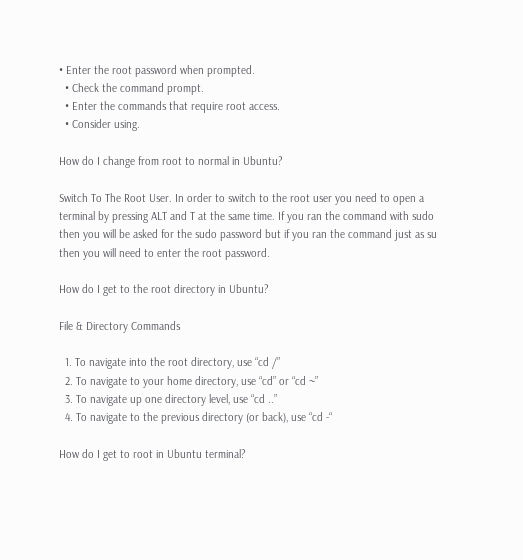• Enter the root password when prompted.
  • Check the command prompt.
  • Enter the commands that require root access.
  • Consider using.

How do I change from root to normal in Ubuntu?

Switch To The Root User. In order to switch to the root user you need to open a terminal by pressing ALT and T at the same time. If you ran the command with sudo then you will be asked for the sudo password but if you ran the command just as su then you will need to enter the root password.

How do I get to the root directory in Ubuntu?

File & Directory Commands

  1. To navigate into the root directory, use “cd /”
  2. To navigate to your home directory, use “cd” or “cd ~”
  3. To navigate up one directory level, use “cd ..”
  4. To navigate to the previous directory (or back), use “cd -“

How do I get to root in Ubuntu terminal?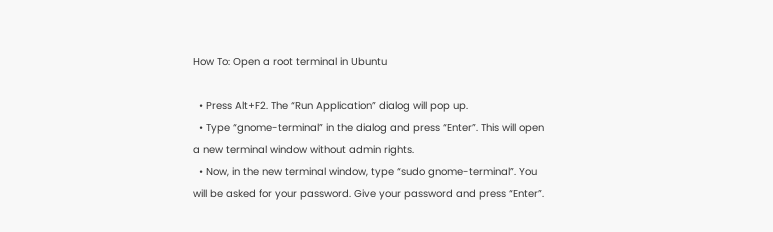How To: Open a root terminal in Ubuntu

  • Press Alt+F2. The “Run Application” dialog will pop up.
  • Type “gnome-terminal” in the dialog and press “Enter”. This will open a new terminal window without admin rights.
  • Now, in the new terminal window, type “sudo gnome-terminal”. You will be asked for your password. Give your password and press “Enter”.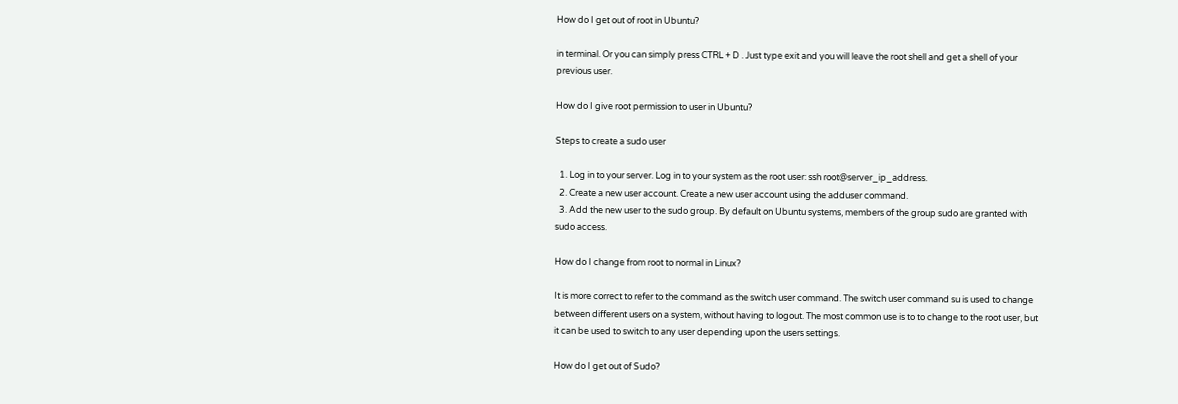How do I get out of root in Ubuntu?

in terminal. Or you can simply press CTRL + D . Just type exit and you will leave the root shell and get a shell of your previous user.

How do I give root permission to user in Ubuntu?

Steps to create a sudo user

  1. Log in to your server. Log in to your system as the root user: ssh root@server_ip_address.
  2. Create a new user account. Create a new user account using the adduser command.
  3. Add the new user to the sudo group. By default on Ubuntu systems, members of the group sudo are granted with sudo access.

How do I change from root to normal in Linux?

It is more correct to refer to the command as the switch user command. The switch user command su is used to change between different users on a system, without having to logout. The most common use is to to change to the root user, but it can be used to switch to any user depending upon the users settings.

How do I get out of Sudo?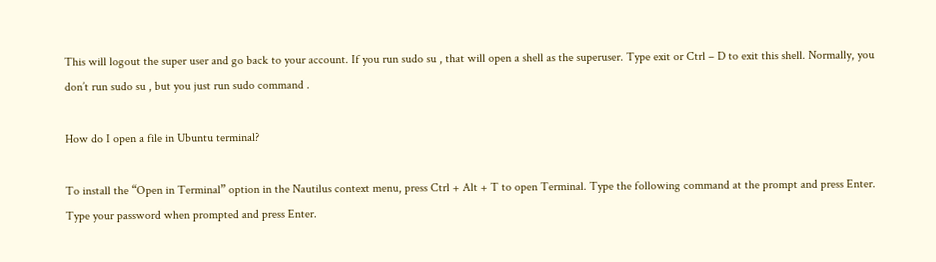This will logout the super user and go back to your account. If you run sudo su , that will open a shell as the superuser. Type exit or Ctrl – D to exit this shell. Normally, you don’t run sudo su , but you just run sudo command .

How do I open a file in Ubuntu terminal?

To install the “Open in Terminal” option in the Nautilus context menu, press Ctrl + Alt + T to open Terminal. Type the following command at the prompt and press Enter. Type your password when prompted and press Enter.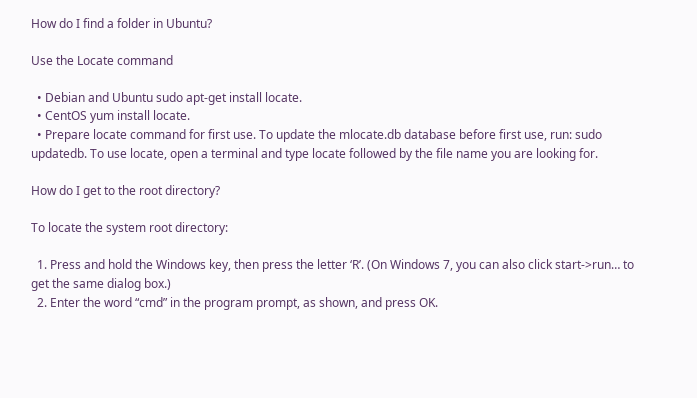How do I find a folder in Ubuntu?

Use the Locate command

  • Debian and Ubuntu sudo apt-get install locate.
  • CentOS yum install locate.
  • Prepare locate command for first use. To update the mlocate.db database before first use, run: sudo updatedb. To use locate, open a terminal and type locate followed by the file name you are looking for.

How do I get to the root directory?

To locate the system root directory:

  1. Press and hold the Windows key, then press the letter ‘R’. (On Windows 7, you can also click start->run… to get the same dialog box.)
  2. Enter the word “cmd” in the program prompt, as shown, and press OK.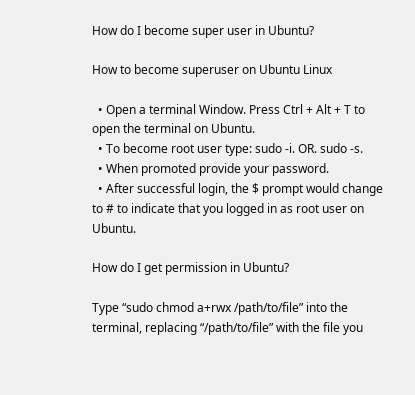How do I become super user in Ubuntu?

How to become superuser on Ubuntu Linux

  • Open a terminal Window. Press Ctrl + Alt + T to open the terminal on Ubuntu.
  • To become root user type: sudo -i. OR. sudo -s.
  • When promoted provide your password.
  • After successful login, the $ prompt would change to # to indicate that you logged in as root user on Ubuntu.

How do I get permission in Ubuntu?

Type “sudo chmod a+rwx /path/to/file” into the terminal, replacing “/path/to/file” with the file you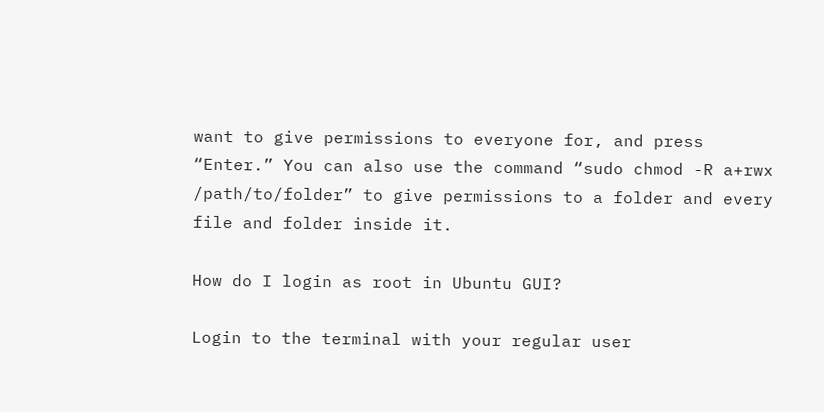want to give permissions to everyone for, and press “Enter.” You can also use the command “sudo chmod -R a+rwx /path/to/folder” to give permissions to a folder and every file and folder inside it.

How do I login as root in Ubuntu GUI?

Login to the terminal with your regular user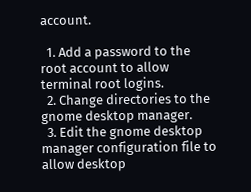account.

  1. Add a password to the root account to allow terminal root logins.
  2. Change directories to the gnome desktop manager.
  3. Edit the gnome desktop manager configuration file to allow desktop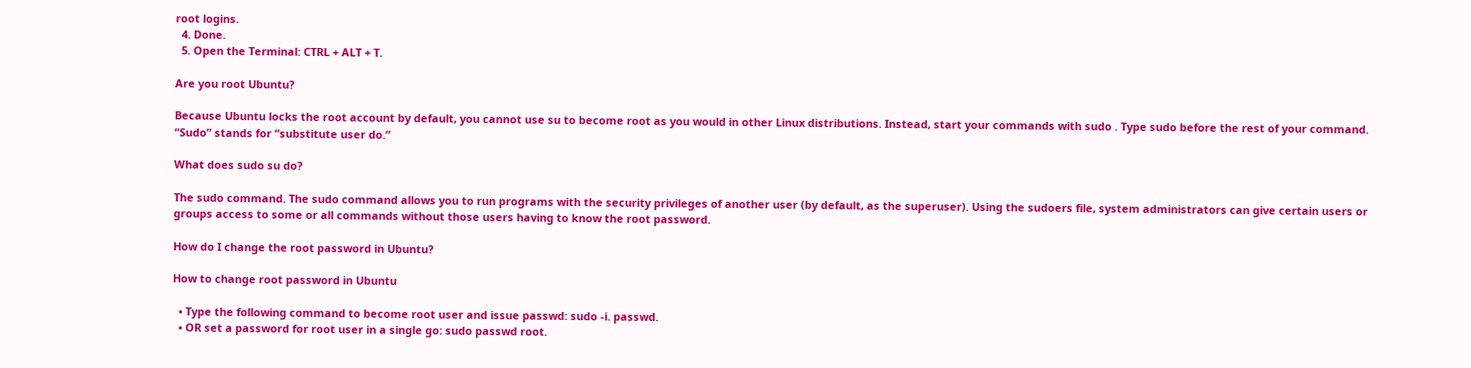root logins.
  4. Done.
  5. Open the Terminal: CTRL + ALT + T.

Are you root Ubuntu?

Because Ubuntu locks the root account by default, you cannot use su to become root as you would in other Linux distributions. Instead, start your commands with sudo . Type sudo before the rest of your command. “Sudo” stands for “substitute user do.”

What does sudo su do?

The sudo command. The sudo command allows you to run programs with the security privileges of another user (by default, as the superuser). Using the sudoers file, system administrators can give certain users or groups access to some or all commands without those users having to know the root password.

How do I change the root password in Ubuntu?

How to change root password in Ubuntu

  • Type the following command to become root user and issue passwd: sudo -i. passwd.
  • OR set a password for root user in a single go: sudo passwd root.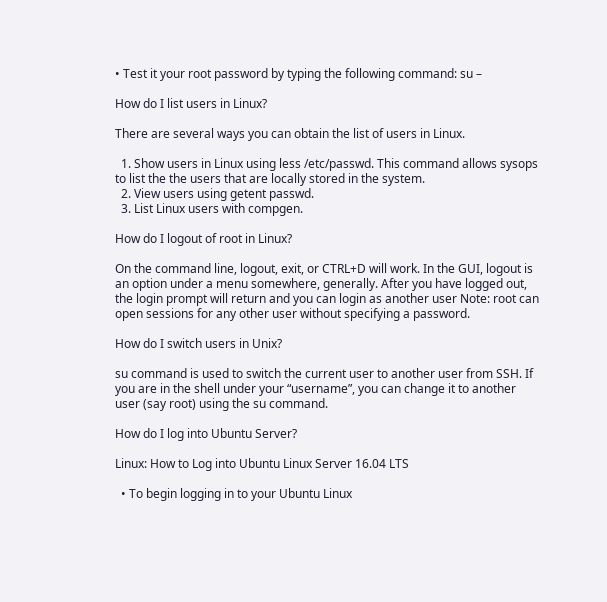• Test it your root password by typing the following command: su –

How do I list users in Linux?

There are several ways you can obtain the list of users in Linux.

  1. Show users in Linux using less /etc/passwd. This command allows sysops to list the the users that are locally stored in the system.
  2. View users using getent passwd.
  3. List Linux users with compgen.

How do I logout of root in Linux?

On the command line, logout, exit, or CTRL+D will work. In the GUI, logout is an option under a menu somewhere, generally. After you have logged out, the login prompt will return and you can login as another user Note: root can open sessions for any other user without specifying a password.

How do I switch users in Unix?

su command is used to switch the current user to another user from SSH. If you are in the shell under your “username”, you can change it to another user (say root) using the su command.

How do I log into Ubuntu Server?

Linux: How to Log into Ubuntu Linux Server 16.04 LTS

  • To begin logging in to your Ubuntu Linux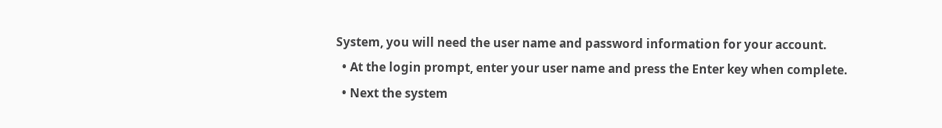System, you will need the user name and password information for your account.
  • At the login prompt, enter your user name and press the Enter key when complete.
  • Next the system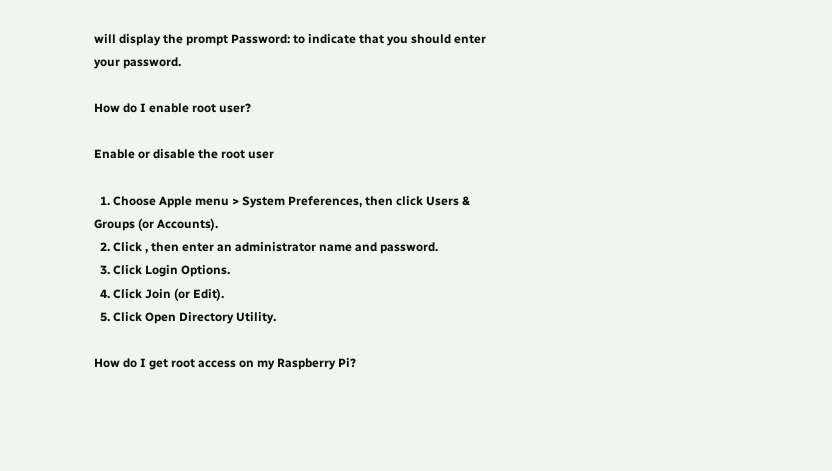will display the prompt Password: to indicate that you should enter your password.

How do I enable root user?

Enable or disable the root user

  1. Choose Apple menu > System Preferences, then click Users & Groups (or Accounts).
  2. Click , then enter an administrator name and password.
  3. Click Login Options.
  4. Click Join (or Edit).
  5. Click Open Directory Utility.

How do I get root access on my Raspberry Pi?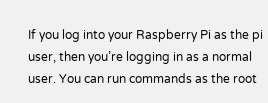If you log into your Raspberry Pi as the pi user, then you’re logging in as a normal user. You can run commands as the root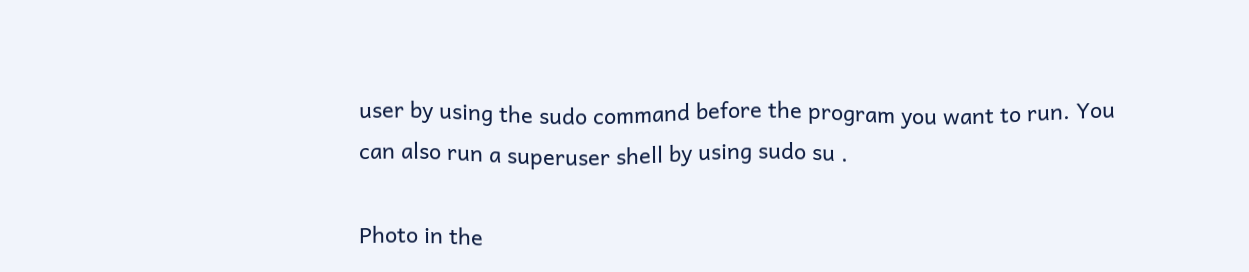user by using the sudo command before the program you want to run. You can also run a superuser shell by using sudo su .

Photo in the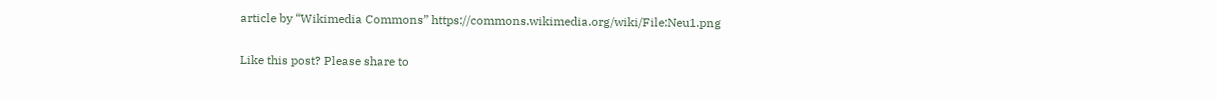article by “Wikimedia Commons” https://commons.wikimedia.org/wiki/File:Neu1.png

Like this post? Please share to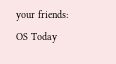your friends:
OS Today